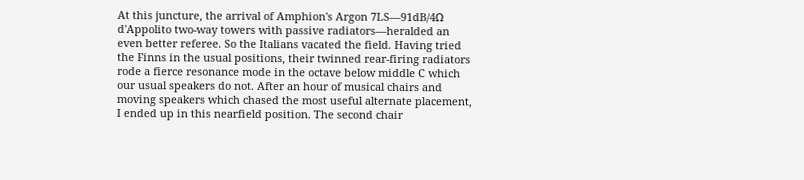At this juncture, the arrival of Amphion's Argon 7LS—91dB/4Ω d'Appolito two-way towers with passive radiators—heralded an even better referee. So the Italians vacated the field. Having tried the Finns in the usual positions, their twinned rear-firing radiators rode a fierce resonance mode in the octave below middle C which our usual speakers do not. After an hour of musical chairs and moving speakers which chased the most useful alternate placement, I ended up in this nearfield position. The second chair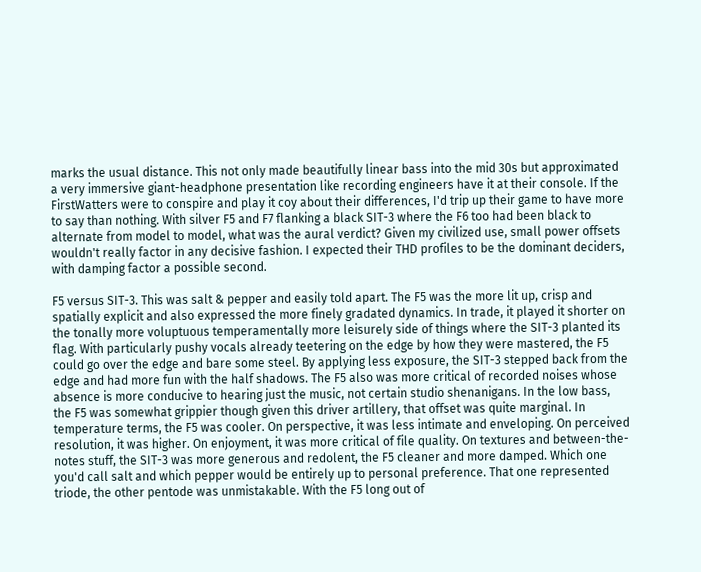marks the usual distance. This not only made beautifully linear bass into the mid 30s but approximated a very immersive giant-headphone presentation like recording engineers have it at their console. If the FirstWatters were to conspire and play it coy about their differences, I'd trip up their game to have more to say than nothing. With silver F5 and F7 flanking a black SIT-3 where the F6 too had been black to alternate from model to model, what was the aural verdict? Given my civilized use, small power offsets wouldn't really factor in any decisive fashion. I expected their THD profiles to be the dominant deciders, with damping factor a possible second.

F5 versus SIT-3. This was salt & pepper and easily told apart. The F5 was the more lit up, crisp and spatially explicit and also expressed the more finely gradated dynamics. In trade, it played it shorter on the tonally more voluptuous temperamentally more leisurely side of things where the SIT-3 planted its flag. With particularly pushy vocals already teetering on the edge by how they were mastered, the F5 could go over the edge and bare some steel. By applying less exposure, the SIT-3 stepped back from the edge and had more fun with the half shadows. The F5 also was more critical of recorded noises whose absence is more conducive to hearing just the music, not certain studio shenanigans. In the low bass, the F5 was somewhat grippier though given this driver artillery, that offset was quite marginal. In temperature terms, the F5 was cooler. On perspective, it was less intimate and enveloping. On perceived resolution, it was higher. On enjoyment, it was more critical of file quality. On textures and between-the-notes stuff, the SIT-3 was more generous and redolent, the F5 cleaner and more damped. Which one you'd call salt and which pepper would be entirely up to personal preference. That one represented triode, the other pentode was unmistakable. With the F5 long out of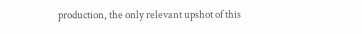production, the only relevant upshot of this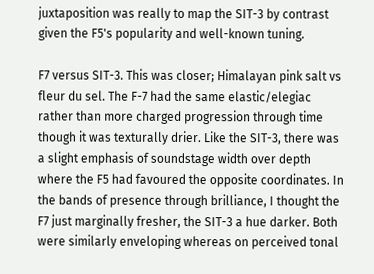juxtaposition was really to map the SIT-3 by contrast given the F5's popularity and well-known tuning.

F7 versus SIT-3. This was closer; Himalayan pink salt vs fleur du sel. The F-7 had the same elastic/elegiac rather than more charged progression through time though it was texturally drier. Like the SIT-3, there was a slight emphasis of soundstage width over depth where the F5 had favoured the opposite coordinates. In the bands of presence through brilliance, I thought the F7 just marginally fresher, the SIT-3 a hue darker. Both were similarly enveloping whereas on perceived tonal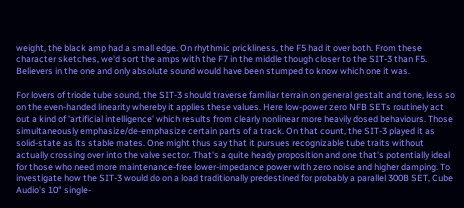weight, the black amp had a small edge. On rhythmic prickliness, the F5 had it over both. From these character sketches, we'd sort the amps with the F7 in the middle though closer to the SIT-3 than F5. Believers in the one and only absolute sound would have been stumped to know which one it was.

For lovers of triode tube sound, the SIT-3 should traverse familiar terrain on general gestalt and tone, less so on the even-handed linearity whereby it applies these values. Here low-power zero NFB SETs routinely act out a kind of 'artificial intelligence' which results from clearly nonlinear more heavily dosed behaviours. Those simultaneously emphasize/de-emphasize certain parts of a track. On that count, the SIT-3 played it as solid-state as its stable mates. One might thus say that it pursues recognizable tube traits without actually crossing over into the valve sector. That's a quite heady proposition and one that's potentially ideal for those who need more maintenance-free lower-impedance power with zero noise and higher damping. To investigate how the SIT-3 would do on a load traditionally predestined for probably a parallel 300B SET, Cube Audio's 10" single-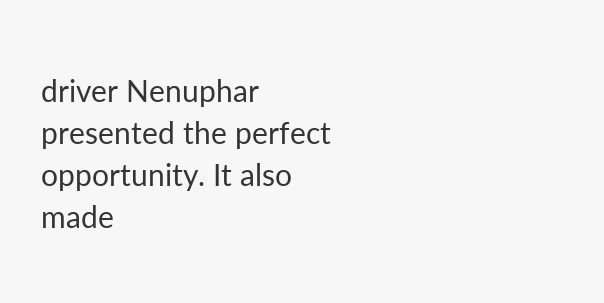driver Nenuphar presented the perfect opportunity. It also made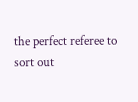the perfect referee to sort out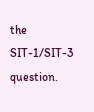the SIT-1/SIT-3 question.